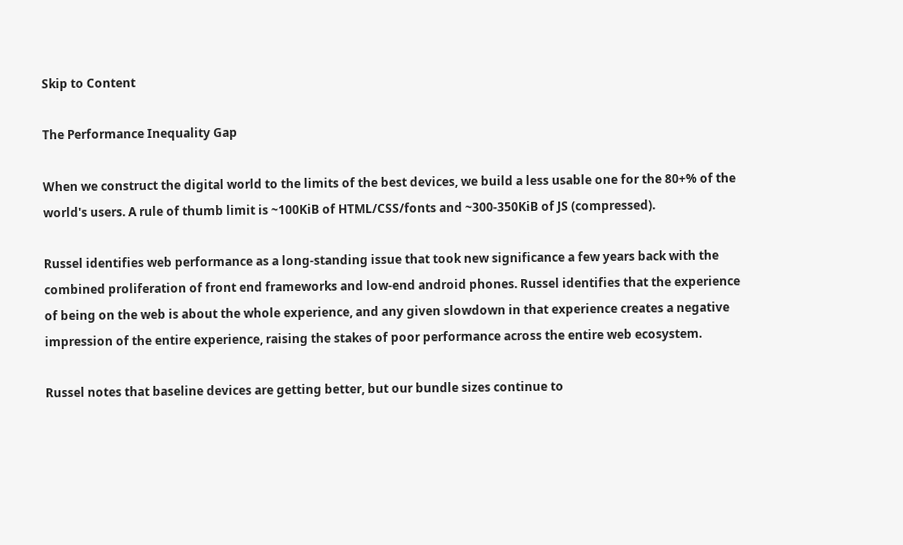Skip to Content

The Performance Inequality Gap

When we construct the digital world to the limits of the best devices, we build a less usable one for the 80+% of the world's users. A rule of thumb limit is ~100KiB of HTML/CSS/fonts and ~300-350KiB of JS (compressed).

Russel identifies web performance as a long-standing issue that took new significance a few years back with the combined proliferation of front end frameworks and low-end android phones. Russel identifies that the experience of being on the web is about the whole experience, and any given slowdown in that experience creates a negative impression of the entire experience, raising the stakes of poor performance across the entire web ecosystem.

Russel notes that baseline devices are getting better, but our bundle sizes continue to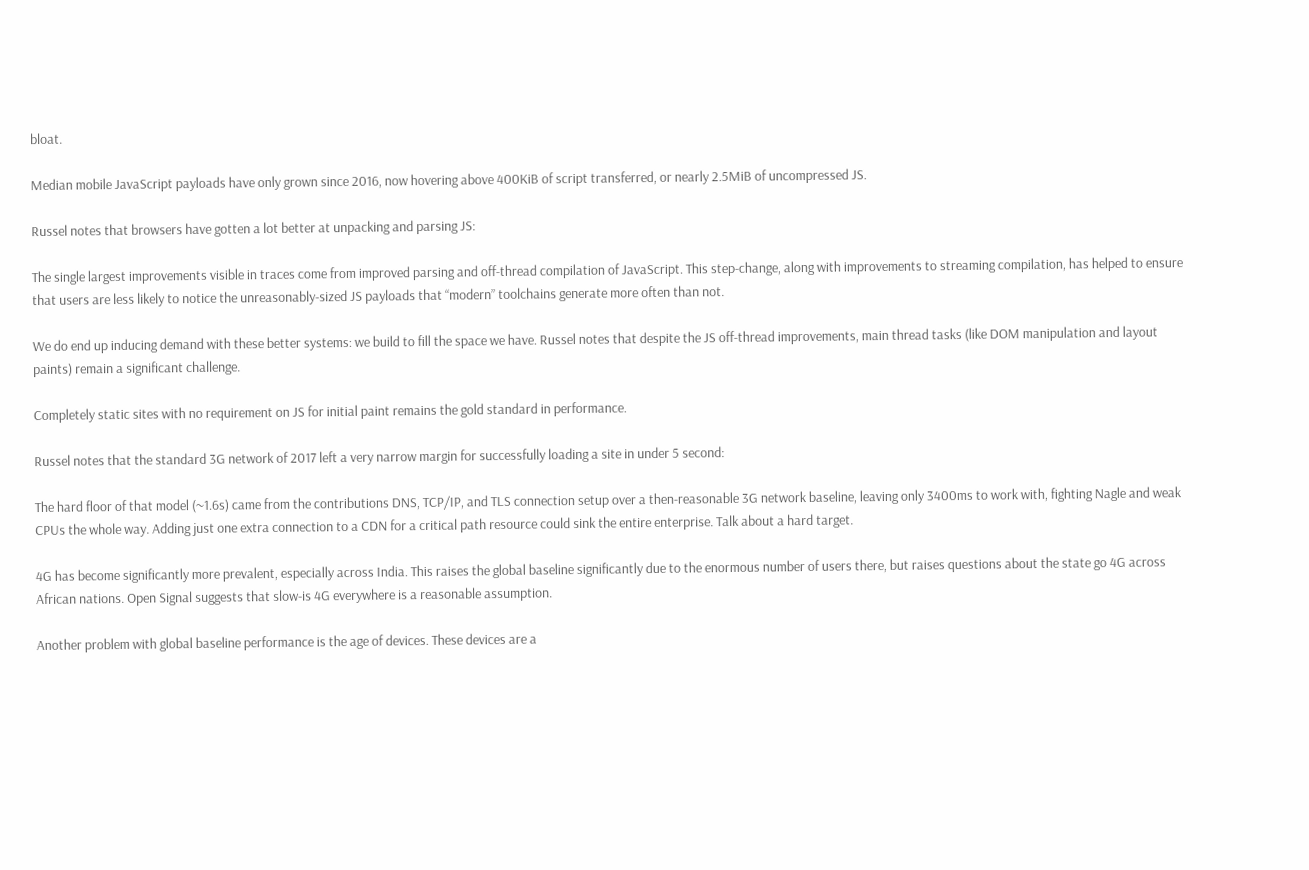bloat.

Median mobile JavaScript payloads have only grown since 2016, now hovering above 400KiB of script transferred, or nearly 2.5MiB of uncompressed JS.

Russel notes that browsers have gotten a lot better at unpacking and parsing JS:

The single largest improvements visible in traces come from improved parsing and off-thread compilation of JavaScript. This step-change, along with improvements to streaming compilation, has helped to ensure that users are less likely to notice the unreasonably-sized JS payloads that “modern” toolchains generate more often than not.

We do end up inducing demand with these better systems: we build to fill the space we have. Russel notes that despite the JS off-thread improvements, main thread tasks (like DOM manipulation and layout paints) remain a significant challenge.

Completely static sites with no requirement on JS for initial paint remains the gold standard in performance.

Russel notes that the standard 3G network of 2017 left a very narrow margin for successfully loading a site in under 5 second:

The hard floor of that model (~1.6s) came from the contributions DNS, TCP/IP, and TLS connection setup over a then-reasonable 3G network baseline, leaving only 3400ms to work with, fighting Nagle and weak CPUs the whole way. Adding just one extra connection to a CDN for a critical path resource could sink the entire enterprise. Talk about a hard target.

4G has become significantly more prevalent, especially across India. This raises the global baseline significantly due to the enormous number of users there, but raises questions about the state go 4G across African nations. Open Signal suggests that slow-is 4G everywhere is a reasonable assumption.

Another problem with global baseline performance is the age of devices. These devices are a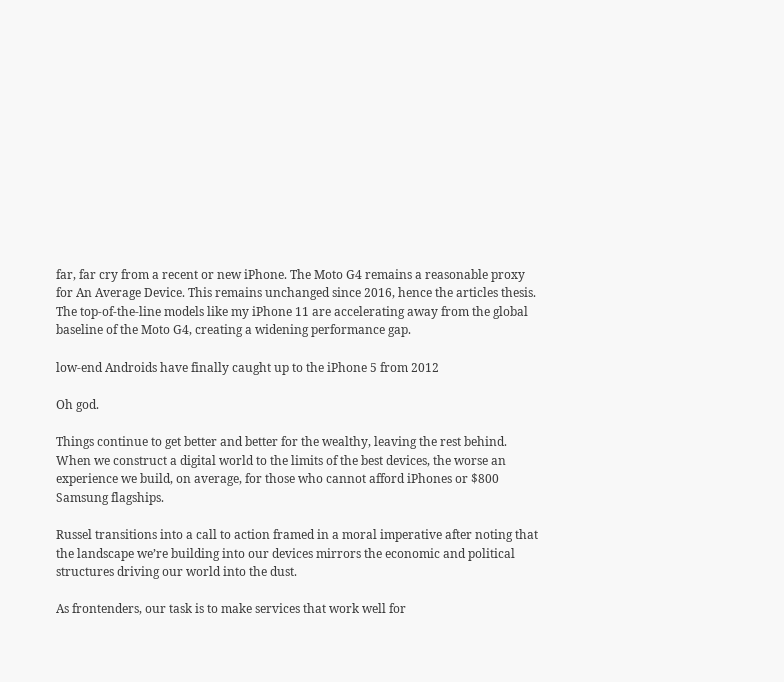far, far cry from a recent or new iPhone. The Moto G4 remains a reasonable proxy for An Average Device. This remains unchanged since 2016, hence the articles thesis. The top-of-the-line models like my iPhone 11 are accelerating away from the global baseline of the Moto G4, creating a widening performance gap.

low-end Androids have finally caught up to the iPhone 5 from 2012

Oh god.

Things continue to get better and better for the wealthy, leaving the rest behind. When we construct a digital world to the limits of the best devices, the worse an experience we build, on average, for those who cannot afford iPhones or $800 Samsung flagships.

Russel transitions into a call to action framed in a moral imperative after noting that the landscape we’re building into our devices mirrors the economic and political structures driving our world into the dust.

As frontenders, our task is to make services that work well for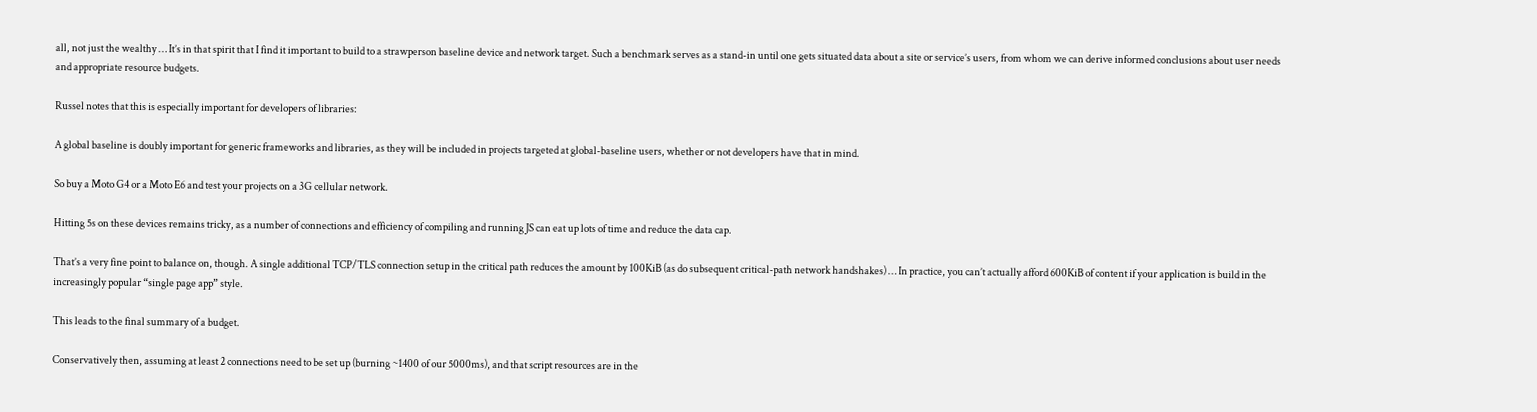all, not just the wealthy … It’s in that spirit that I find it important to build to a strawperson baseline device and network target. Such a benchmark serves as a stand-in until one gets situated data about a site or service’s users, from whom we can derive informed conclusions about user needs and appropriate resource budgets.

Russel notes that this is especially important for developers of libraries:

A global baseline is doubly important for generic frameworks and libraries, as they will be included in projects targeted at global-baseline users, whether or not developers have that in mind.

So buy a Moto G4 or a Moto E6 and test your projects on a 3G cellular network.

Hitting 5s on these devices remains tricky, as a number of connections and efficiency of compiling and running JS can eat up lots of time and reduce the data cap.

That’s a very fine point to balance on, though. A single additional TCP/TLS connection setup in the critical path reduces the amount by 100KiB (as do subsequent critical-path network handshakes) … In practice, you can’t actually afford 600KiB of content if your application is build in the increasingly popular “single page app” style.

This leads to the final summary of a budget.

Conservatively then, assuming at least 2 connections need to be set up (burning ~1400 of our 5000ms), and that script resources are in the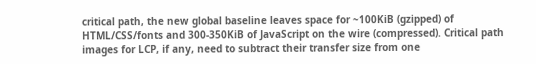critical path, the new global baseline leaves space for ~100KiB (gzipped) of HTML/CSS/fonts and 300-350KiB of JavaScript on the wire (compressed). Critical path images for LCP, if any, need to subtract their transfer size from one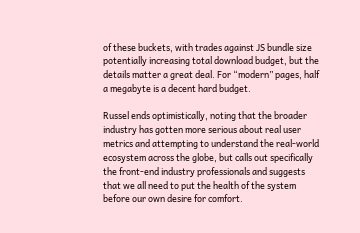of these buckets, with trades against JS bundle size potentially increasing total download budget, but the details matter a great deal. For “modern” pages, half a megabyte is a decent hard budget.

Russel ends optimistically, noting that the broader industry has gotten more serious about real user metrics and attempting to understand the real-world ecosystem across the globe, but calls out specifically the front-end industry professionals and suggests that we all need to put the health of the system before our own desire for comfort.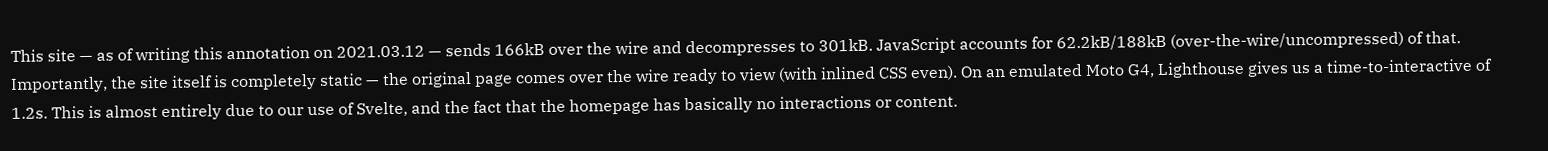This site — as of writing this annotation on 2021.03.12 — sends 166kB over the wire and decompresses to 301kB. JavaScript accounts for 62.2kB/188kB (over-the-wire/uncompressed) of that. Importantly, the site itself is completely static — the original page comes over the wire ready to view (with inlined CSS even). On an emulated Moto G4, Lighthouse gives us a time-to-interactive of 1.2s. This is almost entirely due to our use of Svelte, and the fact that the homepage has basically no interactions or content.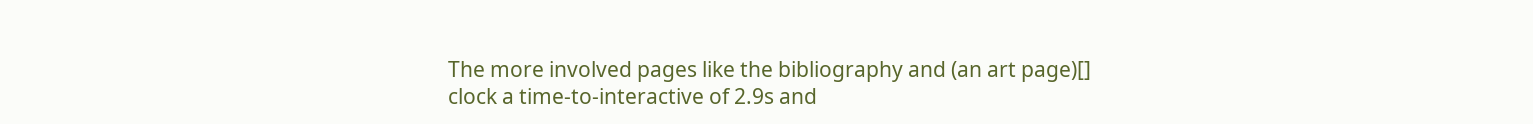The more involved pages like the bibliography and (an art page)[] clock a time-to-interactive of 2.9s and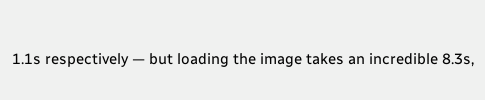1.1s respectively — but loading the image takes an incredible 8.3s,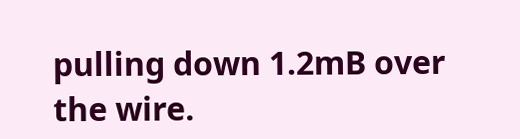pulling down 1.2mB over the wire.